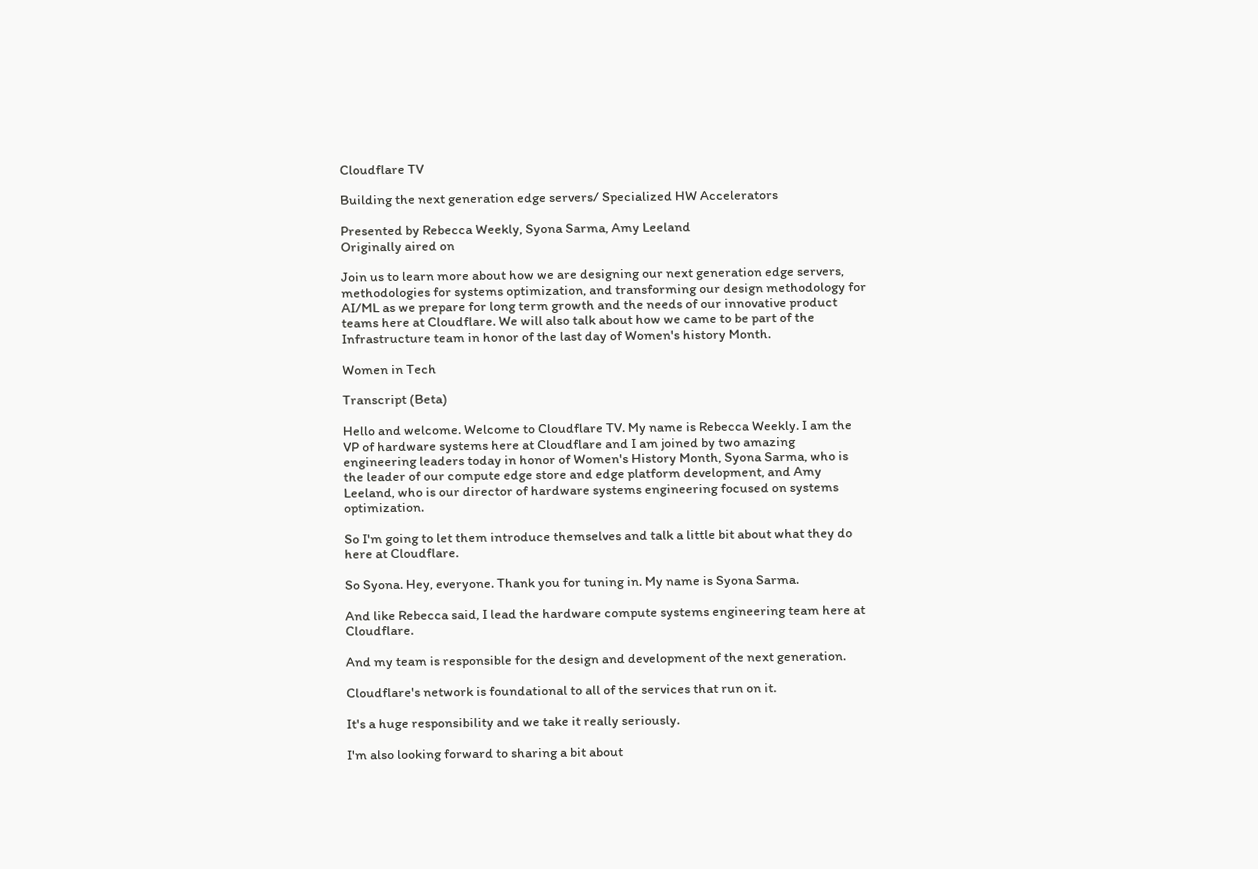Cloudflare TV

Building the next generation edge servers/ Specialized HW Accelerators

Presented by Rebecca Weekly, Syona Sarma, Amy Leeland
Originally aired on

Join us to learn more about how we are designing our next generation edge servers, methodologies for systems optimization, and transforming our design methodology for AI/ML as we prepare for long term growth and the needs of our innovative product teams here at Cloudflare. We will also talk about how we came to be part of the Infrastructure team in honor of the last day of Women's history Month.

Women in Tech

Transcript (Beta)

Hello and welcome. Welcome to Cloudflare TV. My name is Rebecca Weekly. I am the VP of hardware systems here at Cloudflare and I am joined by two amazing engineering leaders today in honor of Women's History Month, Syona Sarma, who is the leader of our compute edge store and edge platform development, and Amy Leeland, who is our director of hardware systems engineering focused on systems optimization.

So I'm going to let them introduce themselves and talk a little bit about what they do here at Cloudflare.

So Syona. Hey, everyone. Thank you for tuning in. My name is Syona Sarma.

And like Rebecca said, I lead the hardware compute systems engineering team here at Cloudflare.

And my team is responsible for the design and development of the next generation.

Cloudflare's network is foundational to all of the services that run on it.

It's a huge responsibility and we take it really seriously.

I'm also looking forward to sharing a bit about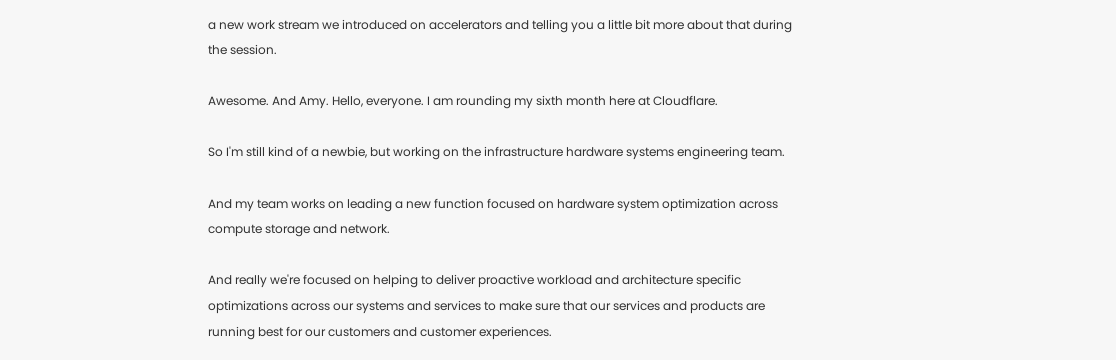a new work stream we introduced on accelerators and telling you a little bit more about that during the session.

Awesome. And Amy. Hello, everyone. I am rounding my sixth month here at Cloudflare.

So I'm still kind of a newbie, but working on the infrastructure hardware systems engineering team.

And my team works on leading a new function focused on hardware system optimization across compute storage and network.

And really we're focused on helping to deliver proactive workload and architecture specific optimizations across our systems and services to make sure that our services and products are running best for our customers and customer experiences.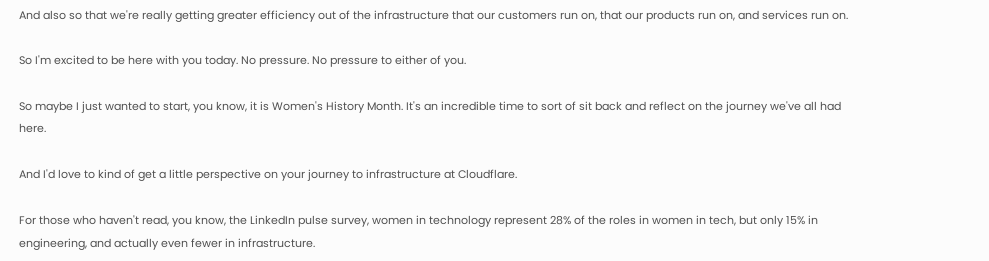And also so that we're really getting greater efficiency out of the infrastructure that our customers run on, that our products run on, and services run on.

So I'm excited to be here with you today. No pressure. No pressure to either of you.

So maybe I just wanted to start, you know, it is Women's History Month. It's an incredible time to sort of sit back and reflect on the journey we've all had here.

And I'd love to kind of get a little perspective on your journey to infrastructure at Cloudflare.

For those who haven't read, you know, the LinkedIn pulse survey, women in technology represent 28% of the roles in women in tech, but only 15% in engineering, and actually even fewer in infrastructure.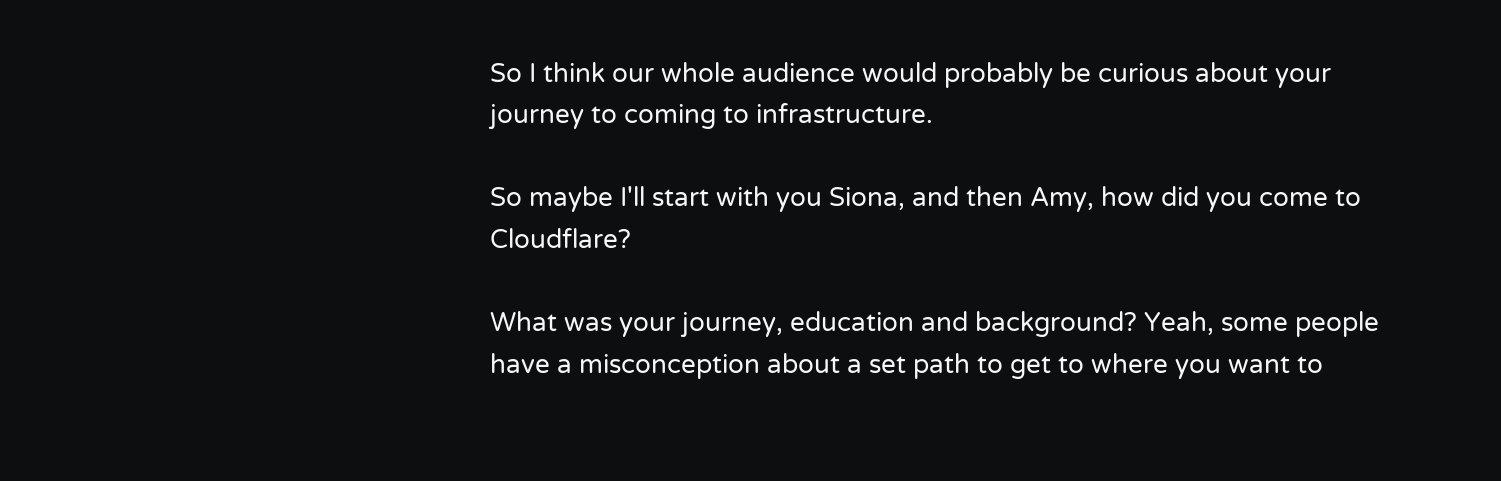So I think our whole audience would probably be curious about your journey to coming to infrastructure.

So maybe I'll start with you Siona, and then Amy, how did you come to Cloudflare?

What was your journey, education and background? Yeah, some people have a misconception about a set path to get to where you want to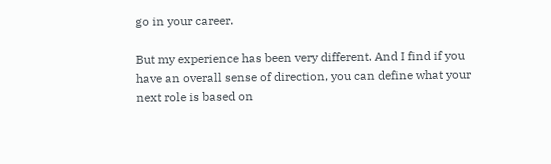go in your career.

But my experience has been very different. And I find if you have an overall sense of direction, you can define what your next role is based on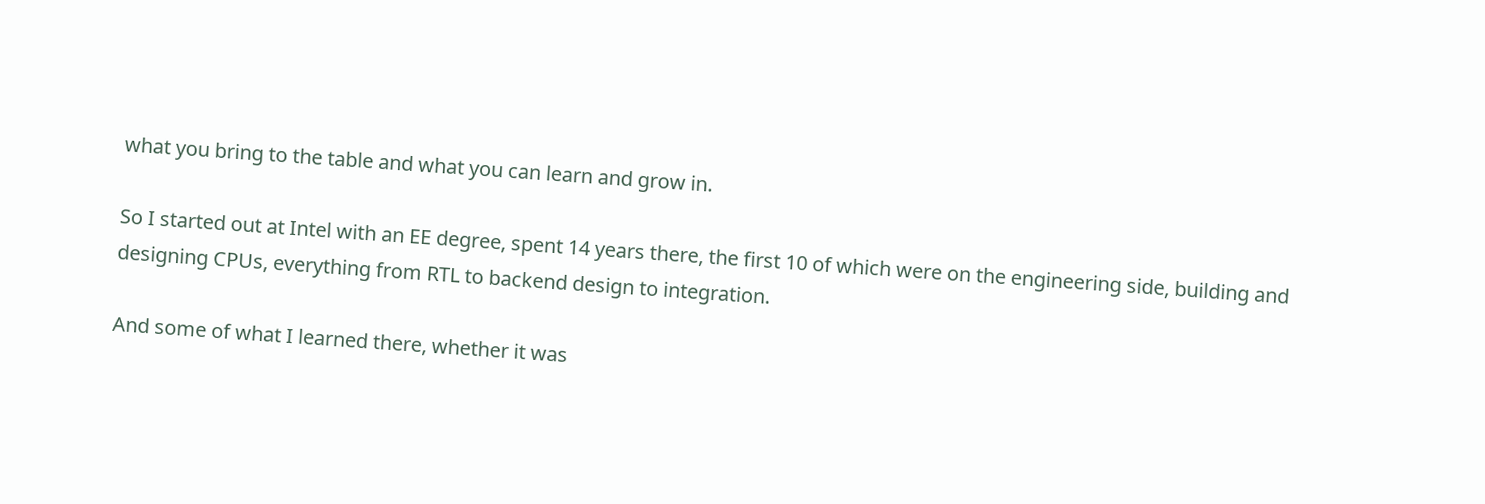what you bring to the table and what you can learn and grow in.

So I started out at Intel with an EE degree, spent 14 years there, the first 10 of which were on the engineering side, building and designing CPUs, everything from RTL to backend design to integration.

And some of what I learned there, whether it was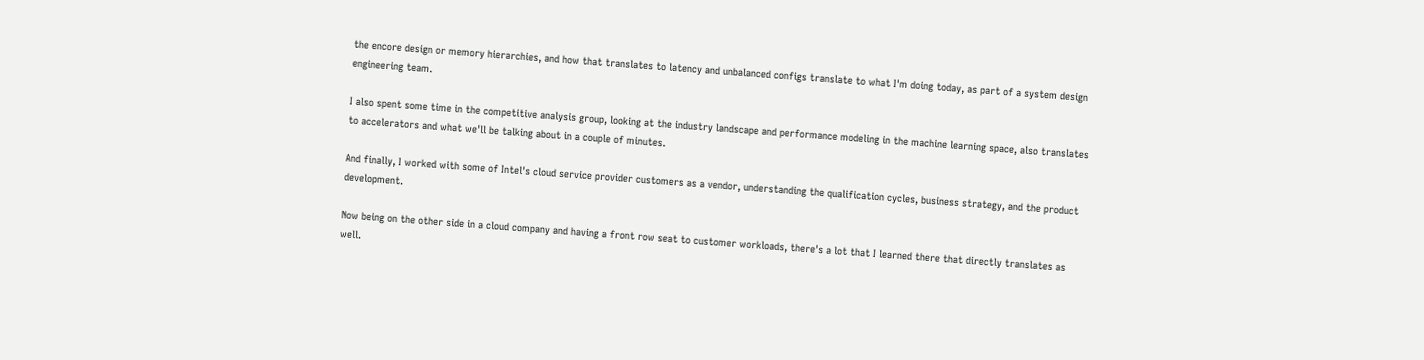the encore design or memory hierarchies, and how that translates to latency and unbalanced configs translate to what I'm doing today, as part of a system design engineering team.

I also spent some time in the competitive analysis group, looking at the industry landscape and performance modeling in the machine learning space, also translates to accelerators and what we'll be talking about in a couple of minutes.

And finally, I worked with some of Intel's cloud service provider customers as a vendor, understanding the qualification cycles, business strategy, and the product development.

Now being on the other side in a cloud company and having a front row seat to customer workloads, there's a lot that I learned there that directly translates as well.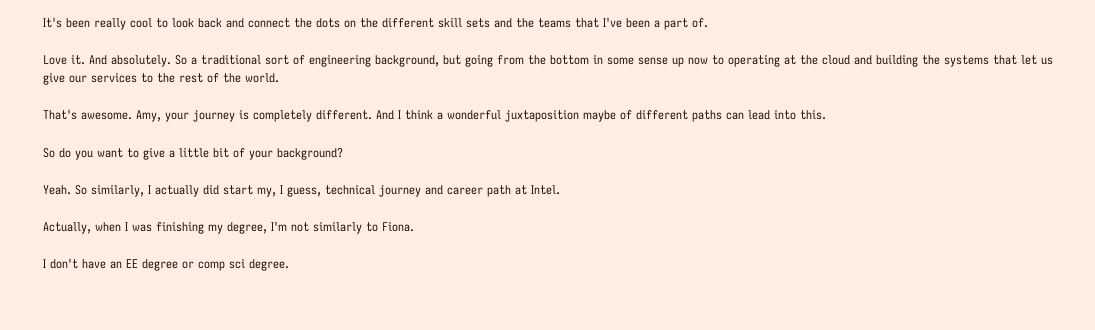It's been really cool to look back and connect the dots on the different skill sets and the teams that I've been a part of.

Love it. And absolutely. So a traditional sort of engineering background, but going from the bottom in some sense up now to operating at the cloud and building the systems that let us give our services to the rest of the world.

That's awesome. Amy, your journey is completely different. And I think a wonderful juxtaposition maybe of different paths can lead into this.

So do you want to give a little bit of your background?

Yeah. So similarly, I actually did start my, I guess, technical journey and career path at Intel.

Actually, when I was finishing my degree, I'm not similarly to Fiona.

I don't have an EE degree or comp sci degree.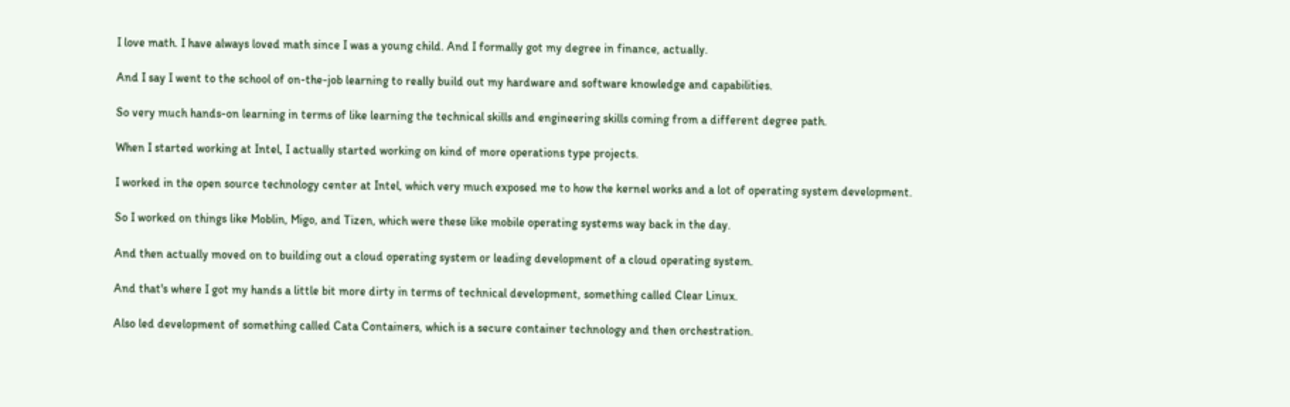I love math. I have always loved math since I was a young child. And I formally got my degree in finance, actually.

And I say I went to the school of on-the-job learning to really build out my hardware and software knowledge and capabilities.

So very much hands-on learning in terms of like learning the technical skills and engineering skills coming from a different degree path.

When I started working at Intel, I actually started working on kind of more operations type projects.

I worked in the open source technology center at Intel, which very much exposed me to how the kernel works and a lot of operating system development.

So I worked on things like Moblin, Migo, and Tizen, which were these like mobile operating systems way back in the day.

And then actually moved on to building out a cloud operating system or leading development of a cloud operating system.

And that's where I got my hands a little bit more dirty in terms of technical development, something called Clear Linux.

Also led development of something called Cata Containers, which is a secure container technology and then orchestration.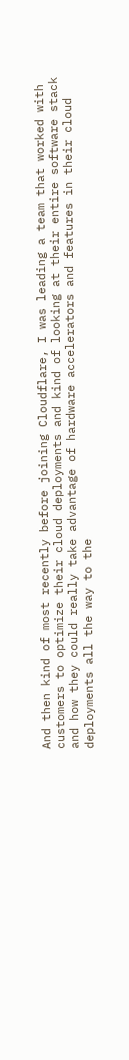And then kind of most recently before joining Cloudflare, I was leading a team that worked with customers to optimize their cloud deployments and kind of looking at their entire software stack and how they could really take advantage of hardware accelerators and features in their cloud deployments all the way to the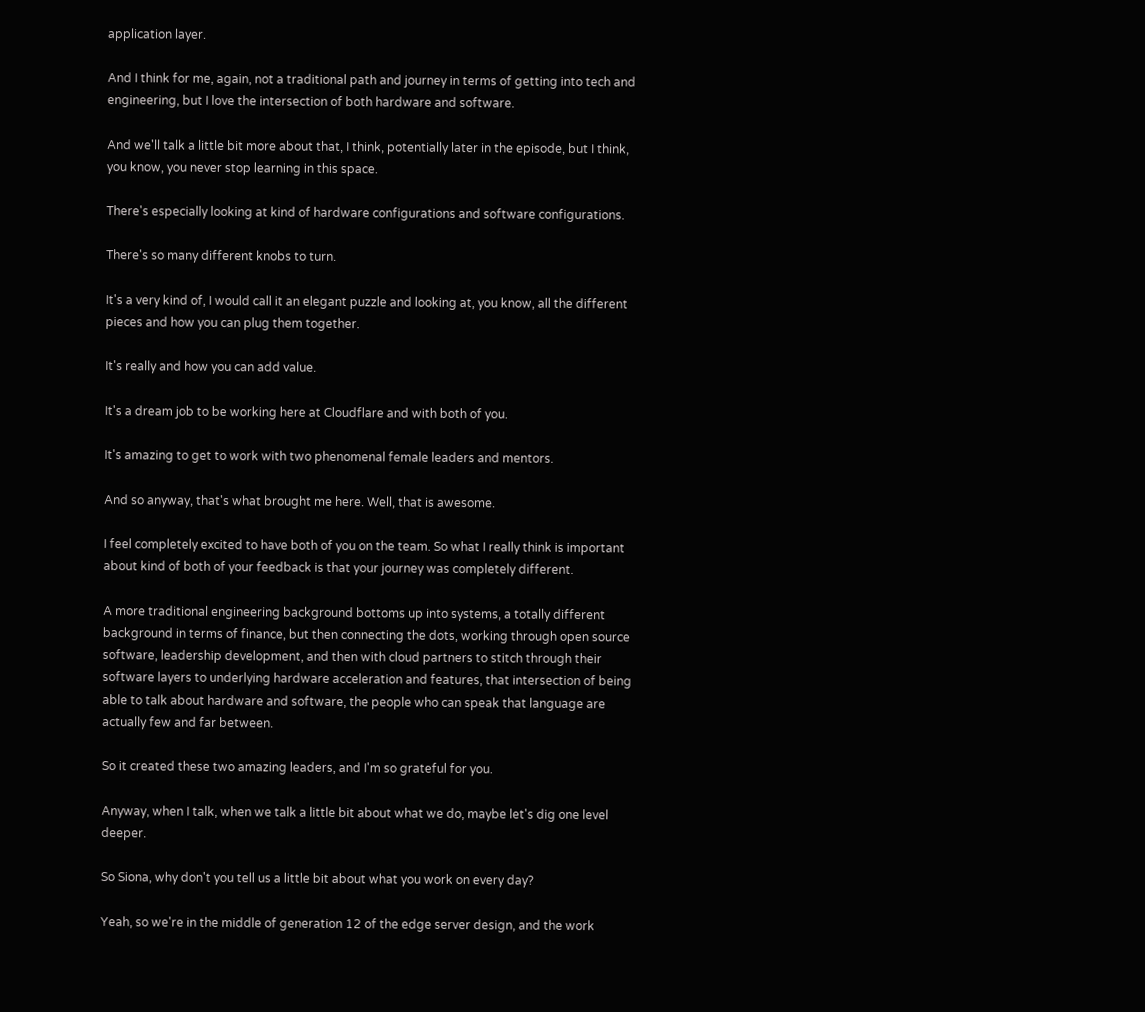application layer.

And I think for me, again, not a traditional path and journey in terms of getting into tech and engineering, but I love the intersection of both hardware and software.

And we'll talk a little bit more about that, I think, potentially later in the episode, but I think, you know, you never stop learning in this space.

There's especially looking at kind of hardware configurations and software configurations.

There's so many different knobs to turn.

It's a very kind of, I would call it an elegant puzzle and looking at, you know, all the different pieces and how you can plug them together.

It's really and how you can add value.

It's a dream job to be working here at Cloudflare and with both of you.

It's amazing to get to work with two phenomenal female leaders and mentors.

And so anyway, that's what brought me here. Well, that is awesome.

I feel completely excited to have both of you on the team. So what I really think is important about kind of both of your feedback is that your journey was completely different.

A more traditional engineering background bottoms up into systems, a totally different background in terms of finance, but then connecting the dots, working through open source software, leadership development, and then with cloud partners to stitch through their software layers to underlying hardware acceleration and features, that intersection of being able to talk about hardware and software, the people who can speak that language are actually few and far between.

So it created these two amazing leaders, and I'm so grateful for you.

Anyway, when I talk, when we talk a little bit about what we do, maybe let's dig one level deeper.

So Siona, why don't you tell us a little bit about what you work on every day?

Yeah, so we're in the middle of generation 12 of the edge server design, and the work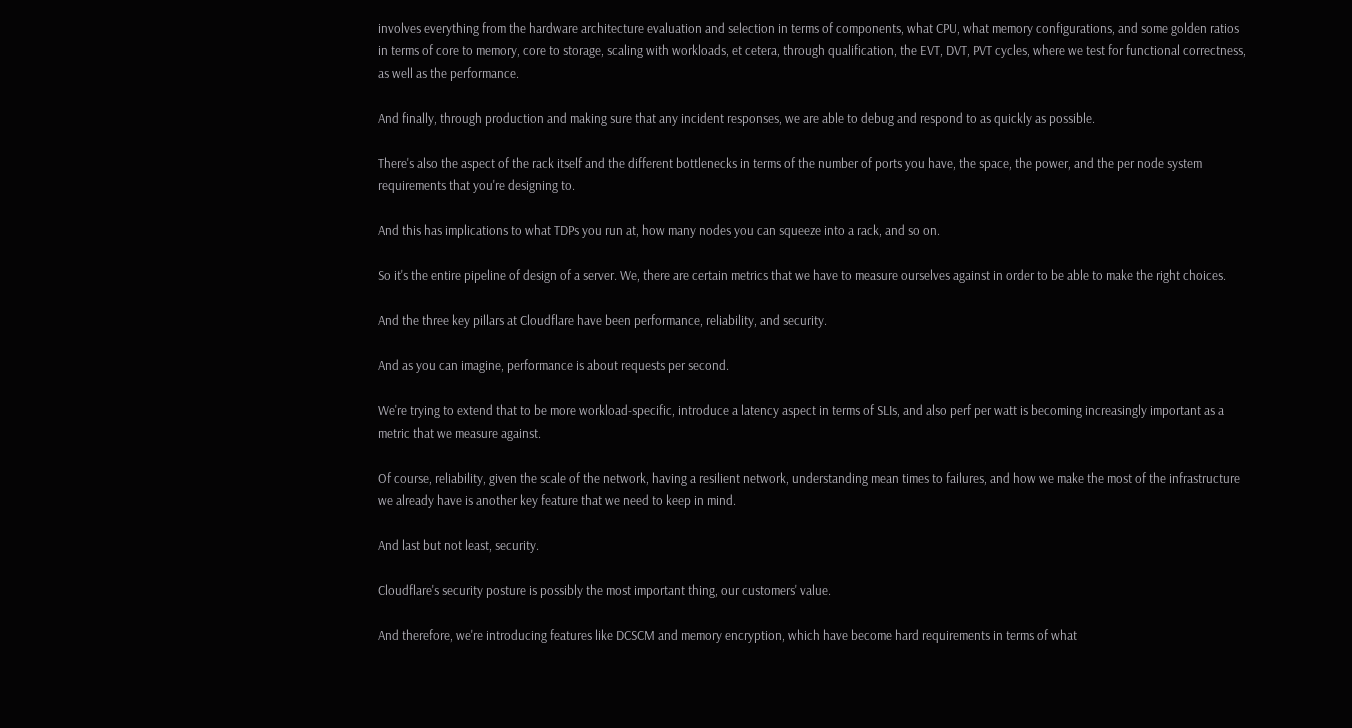involves everything from the hardware architecture evaluation and selection in terms of components, what CPU, what memory configurations, and some golden ratios in terms of core to memory, core to storage, scaling with workloads, et cetera, through qualification, the EVT, DVT, PVT cycles, where we test for functional correctness, as well as the performance.

And finally, through production and making sure that any incident responses, we are able to debug and respond to as quickly as possible.

There's also the aspect of the rack itself and the different bottlenecks in terms of the number of ports you have, the space, the power, and the per node system requirements that you're designing to.

And this has implications to what TDPs you run at, how many nodes you can squeeze into a rack, and so on.

So it's the entire pipeline of design of a server. We, there are certain metrics that we have to measure ourselves against in order to be able to make the right choices.

And the three key pillars at Cloudflare have been performance, reliability, and security.

And as you can imagine, performance is about requests per second.

We're trying to extend that to be more workload-specific, introduce a latency aspect in terms of SLIs, and also perf per watt is becoming increasingly important as a metric that we measure against.

Of course, reliability, given the scale of the network, having a resilient network, understanding mean times to failures, and how we make the most of the infrastructure we already have is another key feature that we need to keep in mind.

And last but not least, security.

Cloudflare's security posture is possibly the most important thing, our customers' value.

And therefore, we're introducing features like DCSCM and memory encryption, which have become hard requirements in terms of what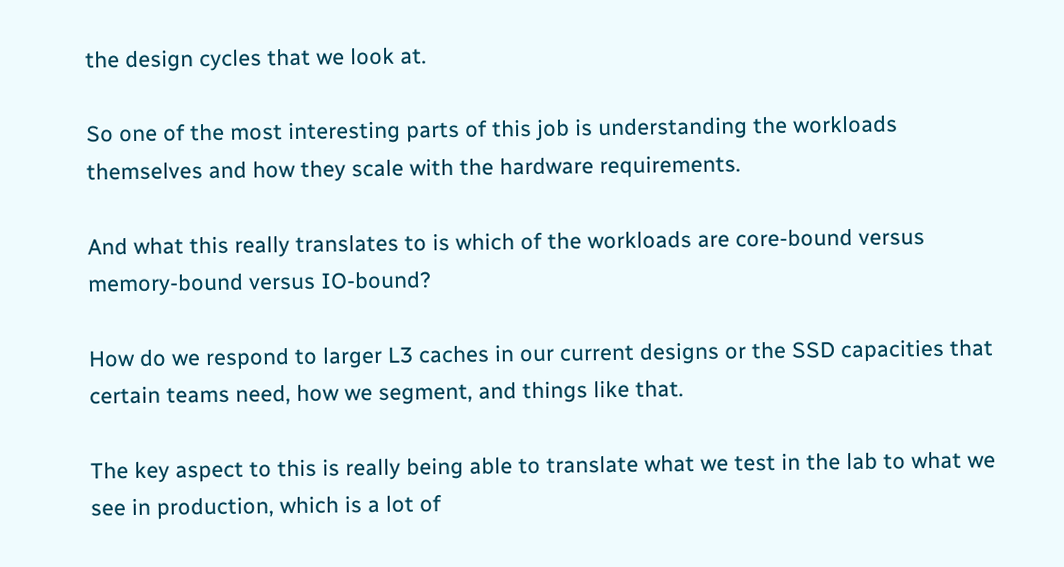the design cycles that we look at.

So one of the most interesting parts of this job is understanding the workloads themselves and how they scale with the hardware requirements.

And what this really translates to is which of the workloads are core-bound versus memory-bound versus IO-bound?

How do we respond to larger L3 caches in our current designs or the SSD capacities that certain teams need, how we segment, and things like that.

The key aspect to this is really being able to translate what we test in the lab to what we see in production, which is a lot of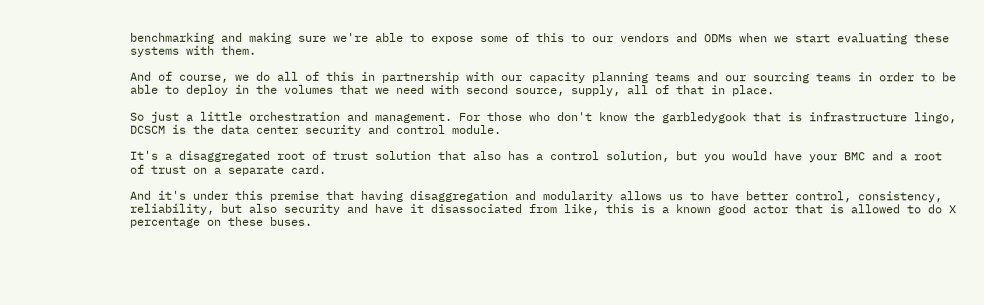benchmarking and making sure we're able to expose some of this to our vendors and ODMs when we start evaluating these systems with them.

And of course, we do all of this in partnership with our capacity planning teams and our sourcing teams in order to be able to deploy in the volumes that we need with second source, supply, all of that in place.

So just a little orchestration and management. For those who don't know the garbledygook that is infrastructure lingo, DCSCM is the data center security and control module.

It's a disaggregated root of trust solution that also has a control solution, but you would have your BMC and a root of trust on a separate card.

And it's under this premise that having disaggregation and modularity allows us to have better control, consistency, reliability, but also security and have it disassociated from like, this is a known good actor that is allowed to do X percentage on these buses.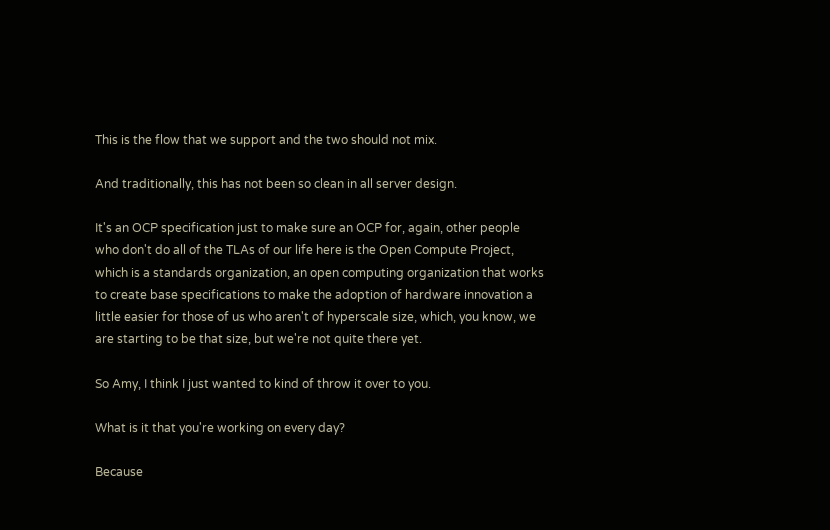This is the flow that we support and the two should not mix.

And traditionally, this has not been so clean in all server design.

It's an OCP specification just to make sure an OCP for, again, other people who don't do all of the TLAs of our life here is the Open Compute Project, which is a standards organization, an open computing organization that works to create base specifications to make the adoption of hardware innovation a little easier for those of us who aren't of hyperscale size, which, you know, we are starting to be that size, but we're not quite there yet.

So Amy, I think I just wanted to kind of throw it over to you.

What is it that you're working on every day?

Because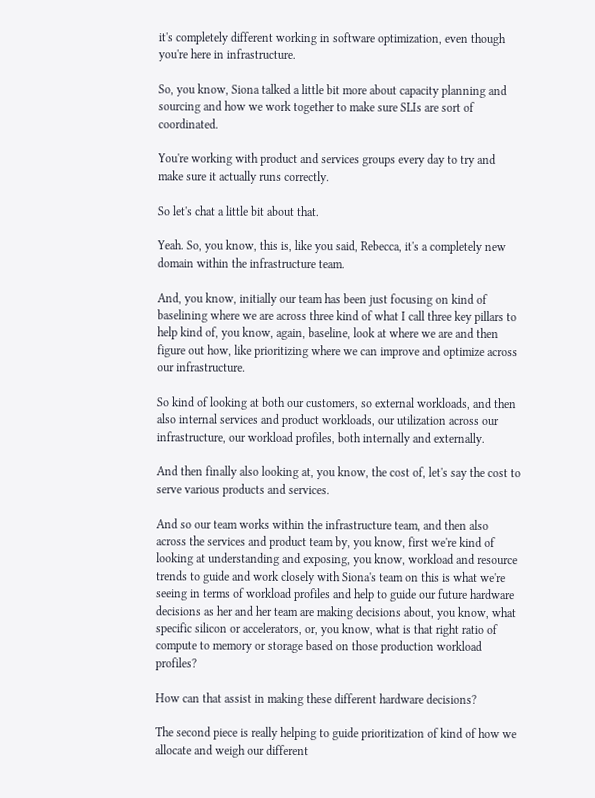it's completely different working in software optimization, even though you're here in infrastructure.

So, you know, Siona talked a little bit more about capacity planning and sourcing and how we work together to make sure SLIs are sort of coordinated.

You're working with product and services groups every day to try and make sure it actually runs correctly.

So let's chat a little bit about that.

Yeah. So, you know, this is, like you said, Rebecca, it's a completely new domain within the infrastructure team.

And, you know, initially our team has been just focusing on kind of baselining where we are across three kind of what I call three key pillars to help kind of, you know, again, baseline, look at where we are and then figure out how, like prioritizing where we can improve and optimize across our infrastructure.

So kind of looking at both our customers, so external workloads, and then also internal services and product workloads, our utilization across our infrastructure, our workload profiles, both internally and externally.

And then finally also looking at, you know, the cost of, let's say the cost to serve various products and services.

And so our team works within the infrastructure team, and then also across the services and product team by, you know, first we're kind of looking at understanding and exposing, you know, workload and resource trends to guide and work closely with Siona's team on this is what we're seeing in terms of workload profiles and help to guide our future hardware decisions as her and her team are making decisions about, you know, what specific silicon or accelerators, or, you know, what is that right ratio of compute to memory or storage based on those production workload profiles?

How can that assist in making these different hardware decisions?

The second piece is really helping to guide prioritization of kind of how we allocate and weigh our different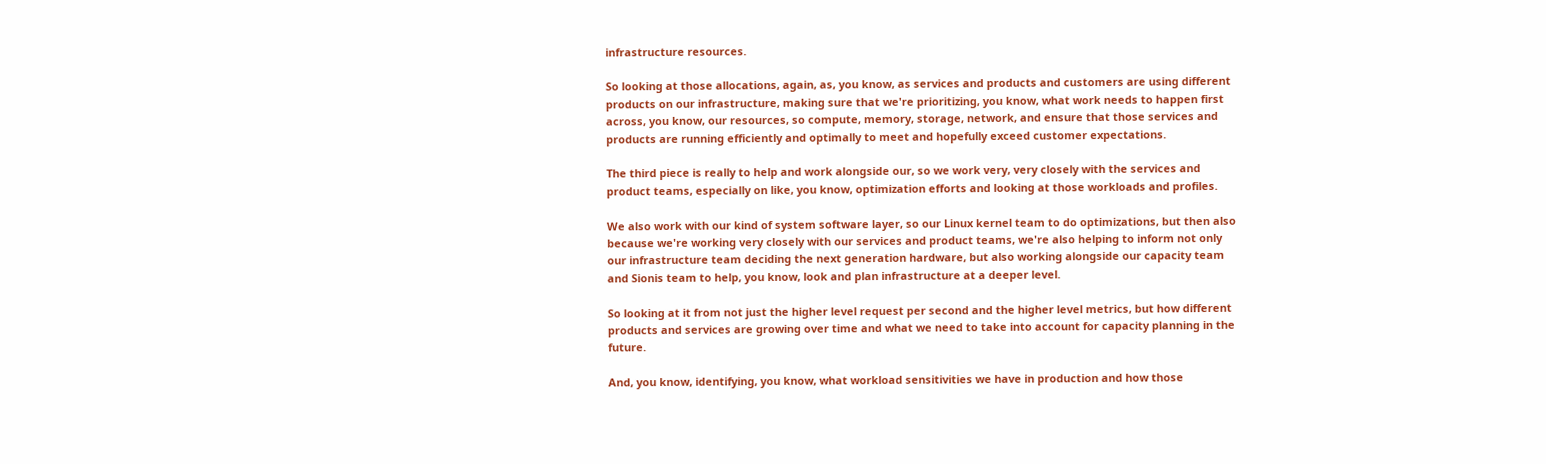infrastructure resources.

So looking at those allocations, again, as, you know, as services and products and customers are using different products on our infrastructure, making sure that we're prioritizing, you know, what work needs to happen first across, you know, our resources, so compute, memory, storage, network, and ensure that those services and products are running efficiently and optimally to meet and hopefully exceed customer expectations.

The third piece is really to help and work alongside our, so we work very, very closely with the services and product teams, especially on like, you know, optimization efforts and looking at those workloads and profiles.

We also work with our kind of system software layer, so our Linux kernel team to do optimizations, but then also because we're working very closely with our services and product teams, we're also helping to inform not only our infrastructure team deciding the next generation hardware, but also working alongside our capacity team and Sionis team to help, you know, look and plan infrastructure at a deeper level.

So looking at it from not just the higher level request per second and the higher level metrics, but how different products and services are growing over time and what we need to take into account for capacity planning in the future.

And, you know, identifying, you know, what workload sensitivities we have in production and how those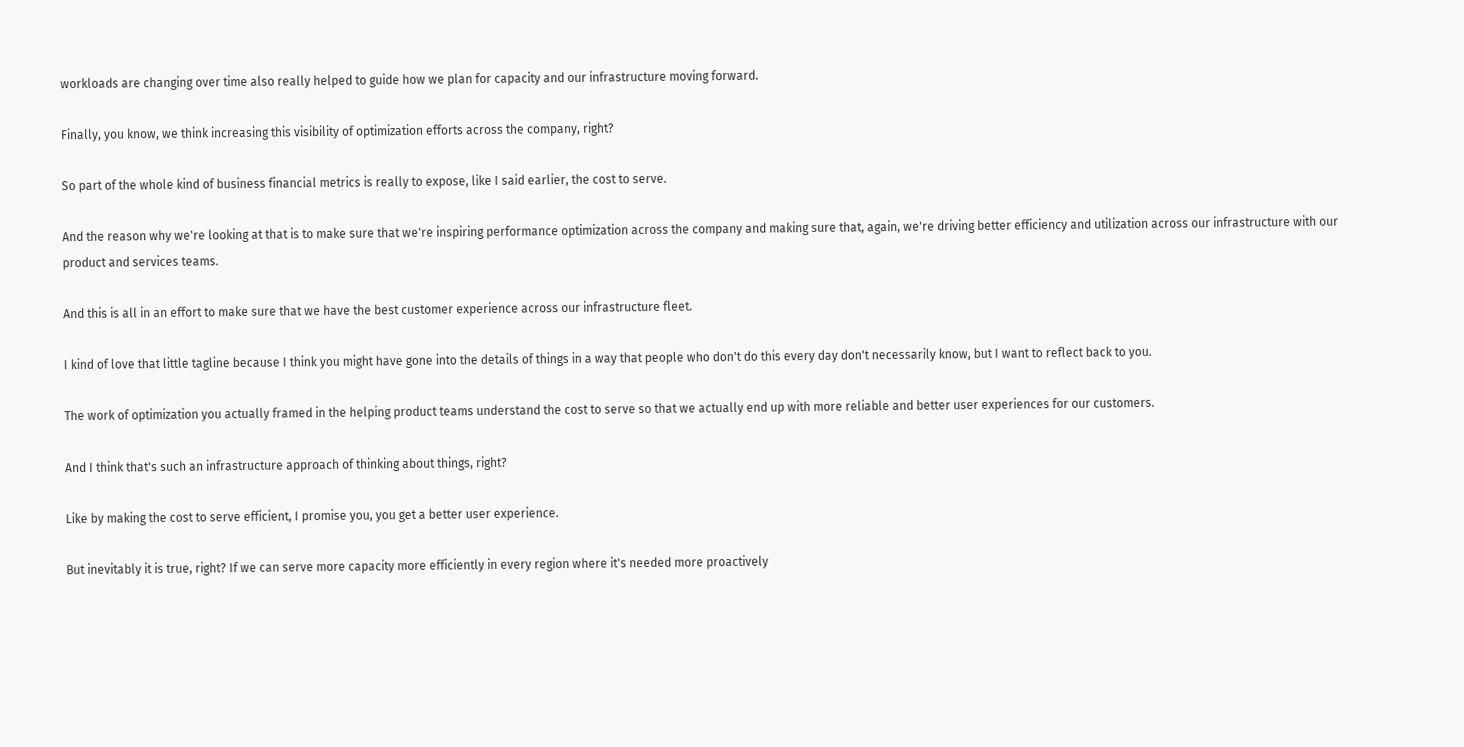workloads are changing over time also really helped to guide how we plan for capacity and our infrastructure moving forward.

Finally, you know, we think increasing this visibility of optimization efforts across the company, right?

So part of the whole kind of business financial metrics is really to expose, like I said earlier, the cost to serve.

And the reason why we're looking at that is to make sure that we're inspiring performance optimization across the company and making sure that, again, we're driving better efficiency and utilization across our infrastructure with our product and services teams.

And this is all in an effort to make sure that we have the best customer experience across our infrastructure fleet.

I kind of love that little tagline because I think you might have gone into the details of things in a way that people who don't do this every day don't necessarily know, but I want to reflect back to you.

The work of optimization you actually framed in the helping product teams understand the cost to serve so that we actually end up with more reliable and better user experiences for our customers.

And I think that's such an infrastructure approach of thinking about things, right?

Like by making the cost to serve efficient, I promise you, you get a better user experience.

But inevitably it is true, right? If we can serve more capacity more efficiently in every region where it's needed more proactively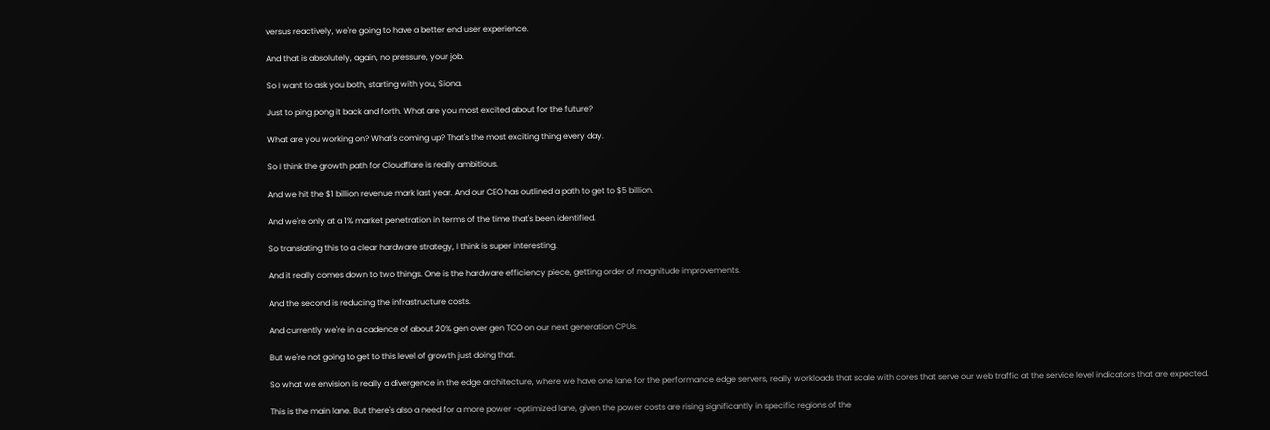versus reactively, we're going to have a better end user experience.

And that is absolutely, again, no pressure, your job.

So I want to ask you both, starting with you, Siona.

Just to ping pong it back and forth. What are you most excited about for the future?

What are you working on? What's coming up? That's the most exciting thing every day.

So I think the growth path for Cloudflare is really ambitious.

And we hit the $1 billion revenue mark last year. And our CEO has outlined a path to get to $5 billion.

And we're only at a 1% market penetration in terms of the time that's been identified.

So translating this to a clear hardware strategy, I think is super interesting.

And it really comes down to two things. One is the hardware efficiency piece, getting order of magnitude improvements.

And the second is reducing the infrastructure costs.

And currently we're in a cadence of about 20% gen over gen TCO on our next generation CPUs.

But we're not going to get to this level of growth just doing that.

So what we envision is really a divergence in the edge architecture, where we have one lane for the performance edge servers, really workloads that scale with cores that serve our web traffic at the service level indicators that are expected.

This is the main lane. But there's also a need for a more power -optimized lane, given the power costs are rising significantly in specific regions of the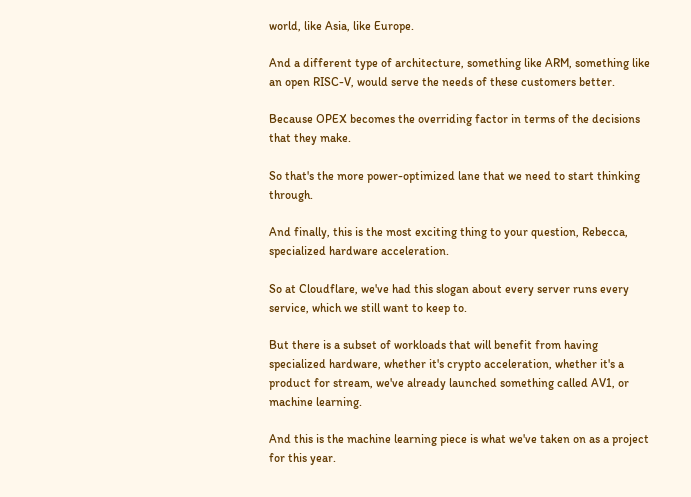world, like Asia, like Europe.

And a different type of architecture, something like ARM, something like an open RISC-V, would serve the needs of these customers better.

Because OPEX becomes the overriding factor in terms of the decisions that they make.

So that's the more power-optimized lane that we need to start thinking through.

And finally, this is the most exciting thing to your question, Rebecca, specialized hardware acceleration.

So at Cloudflare, we've had this slogan about every server runs every service, which we still want to keep to.

But there is a subset of workloads that will benefit from having specialized hardware, whether it's crypto acceleration, whether it's a product for stream, we've already launched something called AV1, or machine learning.

And this is the machine learning piece is what we've taken on as a project for this year.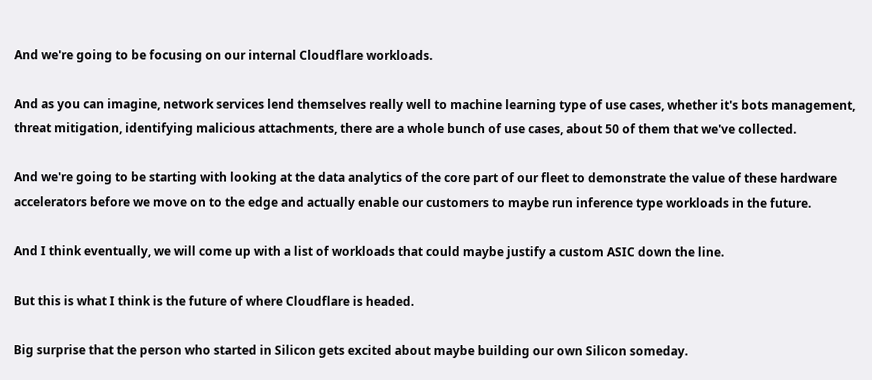And we're going to be focusing on our internal Cloudflare workloads.

And as you can imagine, network services lend themselves really well to machine learning type of use cases, whether it's bots management, threat mitigation, identifying malicious attachments, there are a whole bunch of use cases, about 50 of them that we've collected.

And we're going to be starting with looking at the data analytics of the core part of our fleet to demonstrate the value of these hardware accelerators before we move on to the edge and actually enable our customers to maybe run inference type workloads in the future.

And I think eventually, we will come up with a list of workloads that could maybe justify a custom ASIC down the line.

But this is what I think is the future of where Cloudflare is headed.

Big surprise that the person who started in Silicon gets excited about maybe building our own Silicon someday.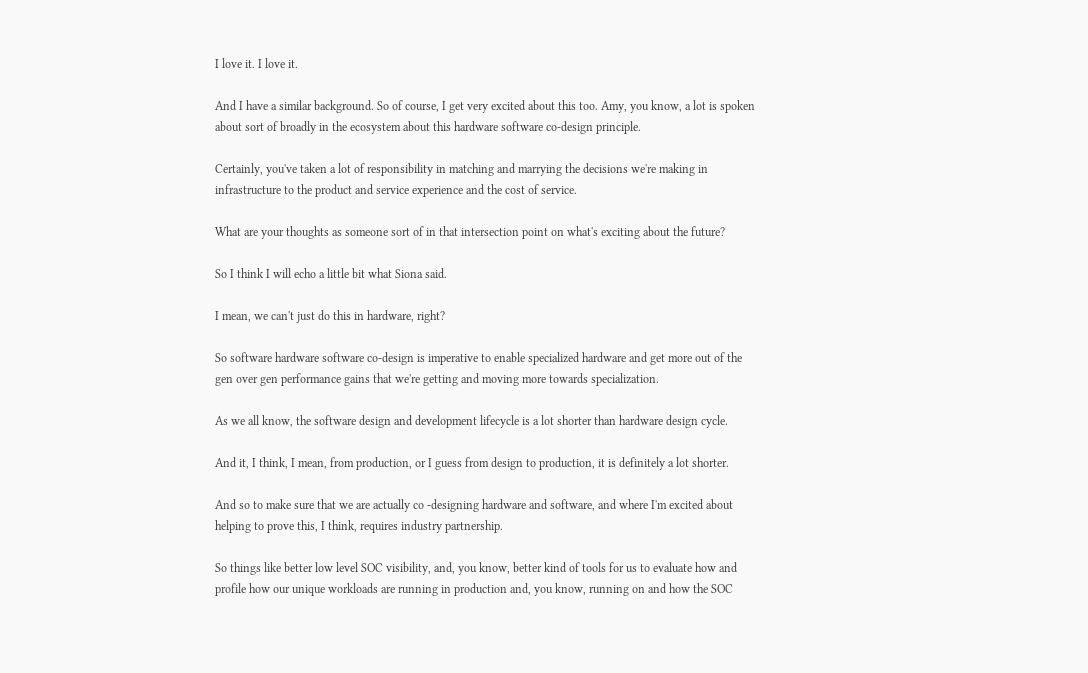I love it. I love it.

And I have a similar background. So of course, I get very excited about this too. Amy, you know, a lot is spoken about sort of broadly in the ecosystem about this hardware software co-design principle.

Certainly, you've taken a lot of responsibility in matching and marrying the decisions we're making in infrastructure to the product and service experience and the cost of service.

What are your thoughts as someone sort of in that intersection point on what's exciting about the future?

So I think I will echo a little bit what Siona said.

I mean, we can't just do this in hardware, right?

So software hardware software co-design is imperative to enable specialized hardware and get more out of the gen over gen performance gains that we're getting and moving more towards specialization.

As we all know, the software design and development lifecycle is a lot shorter than hardware design cycle.

And it, I think, I mean, from production, or I guess from design to production, it is definitely a lot shorter.

And so to make sure that we are actually co -designing hardware and software, and where I'm excited about helping to prove this, I think, requires industry partnership.

So things like better low level SOC visibility, and, you know, better kind of tools for us to evaluate how and profile how our unique workloads are running in production and, you know, running on and how the SOC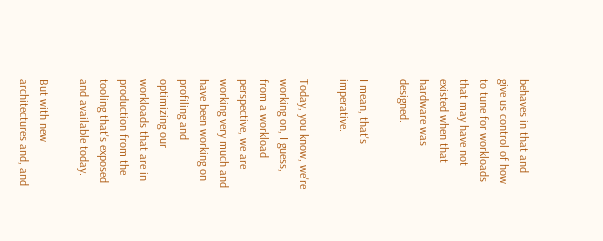behaves in that and give us control of how to tune for workloads that may have not existed when that hardware was designed.

I mean, that's imperative.

Today, you know, we're working on, I guess, from a workload perspective, we are working very much and have been working on profiling and optimizing our workloads that are in production from the tooling that's exposed and available today.

But with new architectures and, and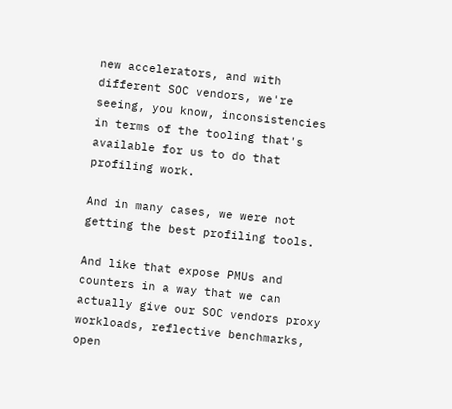new accelerators, and with different SOC vendors, we're seeing, you know, inconsistencies in terms of the tooling that's available for us to do that profiling work.

And in many cases, we were not getting the best profiling tools.

And like that expose PMUs and counters in a way that we can actually give our SOC vendors proxy workloads, reflective benchmarks, open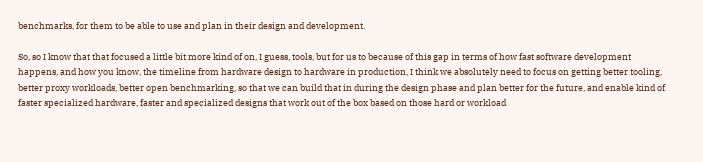benchmarks, for them to be able to use and plan in their design and development.

So, so I know that that focused a little bit more kind of on, I guess, tools, but for us to because of this gap in terms of how fast software development happens, and how you know, the timeline from hardware design to hardware in production, I think we absolutely need to focus on getting better tooling, better proxy workloads, better open benchmarking, so that we can build that in during the design phase and plan better for the future, and enable kind of faster specialized hardware, faster and specialized designs that work out of the box based on those hard or workload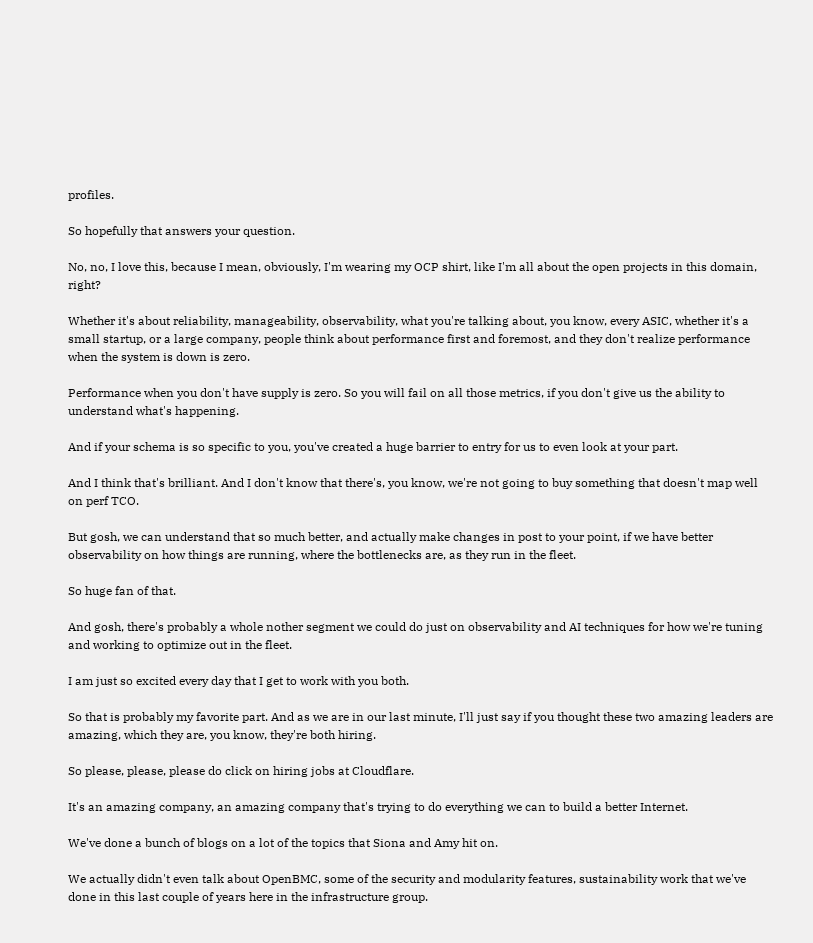profiles.

So hopefully that answers your question.

No, no, I love this, because I mean, obviously, I'm wearing my OCP shirt, like I'm all about the open projects in this domain, right?

Whether it's about reliability, manageability, observability, what you're talking about, you know, every ASIC, whether it's a small startup, or a large company, people think about performance first and foremost, and they don't realize performance when the system is down is zero.

Performance when you don't have supply is zero. So you will fail on all those metrics, if you don't give us the ability to understand what's happening.

And if your schema is so specific to you, you've created a huge barrier to entry for us to even look at your part.

And I think that's brilliant. And I don't know that there's, you know, we're not going to buy something that doesn't map well on perf TCO.

But gosh, we can understand that so much better, and actually make changes in post to your point, if we have better observability on how things are running, where the bottlenecks are, as they run in the fleet.

So huge fan of that.

And gosh, there's probably a whole nother segment we could do just on observability and AI techniques for how we're tuning and working to optimize out in the fleet.

I am just so excited every day that I get to work with you both.

So that is probably my favorite part. And as we are in our last minute, I'll just say if you thought these two amazing leaders are amazing, which they are, you know, they're both hiring.

So please, please, please do click on hiring jobs at Cloudflare.

It's an amazing company, an amazing company that's trying to do everything we can to build a better Internet.

We've done a bunch of blogs on a lot of the topics that Siona and Amy hit on.

We actually didn't even talk about OpenBMC, some of the security and modularity features, sustainability work that we've done in this last couple of years here in the infrastructure group.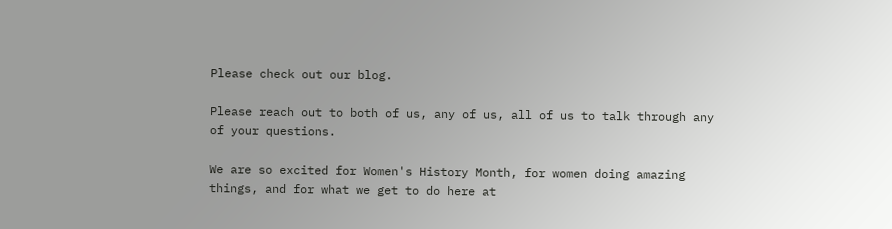Please check out our blog.

Please reach out to both of us, any of us, all of us to talk through any of your questions.

We are so excited for Women's History Month, for women doing amazing things, and for what we get to do here at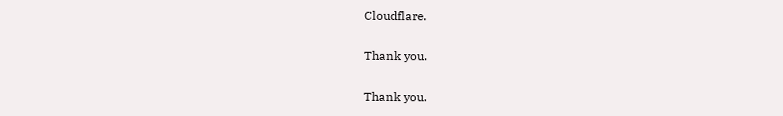Cloudflare.

Thank you.

Thank you.